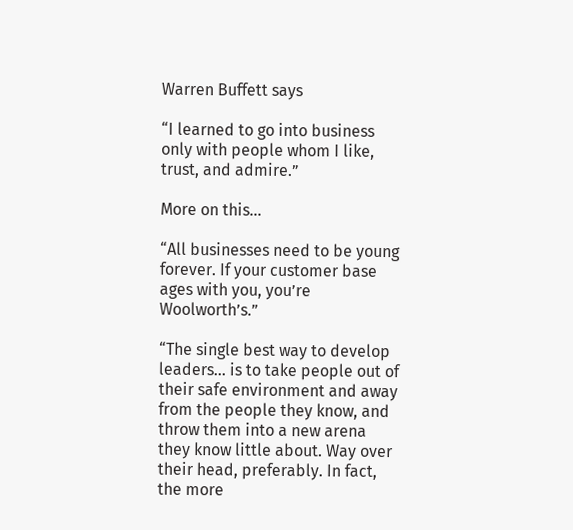Warren Buffett says

“I learned to go into business only with people whom I like, trust, and admire.”

More on this...

“All businesses need to be young forever. If your customer base ages with you, you’re Woolworth’s.”

“The single best way to develop leaders... is to take people out of their safe environment and away from the people they know, and throw them into a new arena they know little about. Way over their head, preferably. In fact, the more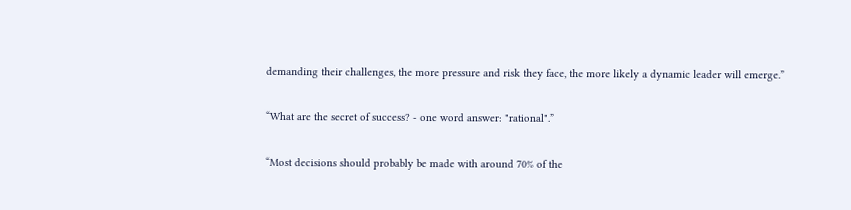demanding their challenges, the more pressure and risk they face, the more likely a dynamic leader will emerge.”

“What are the secret of success? - one word answer: "rational".”

“Most decisions should probably be made with around 70% of the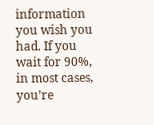information you wish you had. If you wait for 90%, in most cases, you’re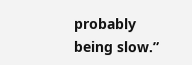probably being slow.”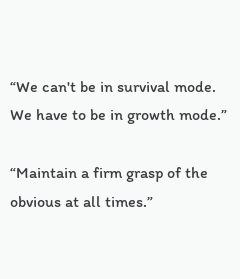“We can't be in survival mode. We have to be in growth mode.”

“Maintain a firm grasp of the obvious at all times.”